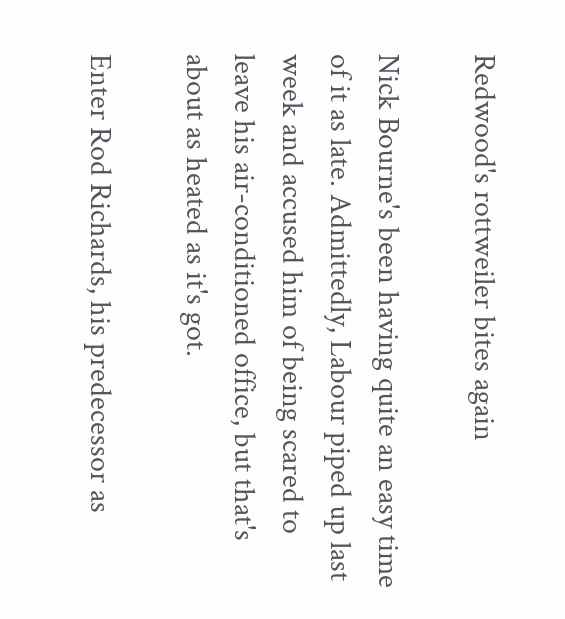Redwood's rottweiler bites again

Nick Bourne's been having quite an easy time of it as late. Admittedly, Labour piped up last week and accused him of being scared to leave his air-conditioned office, but that's about as heated as it's got.

Enter Rod Richards, his predecessor as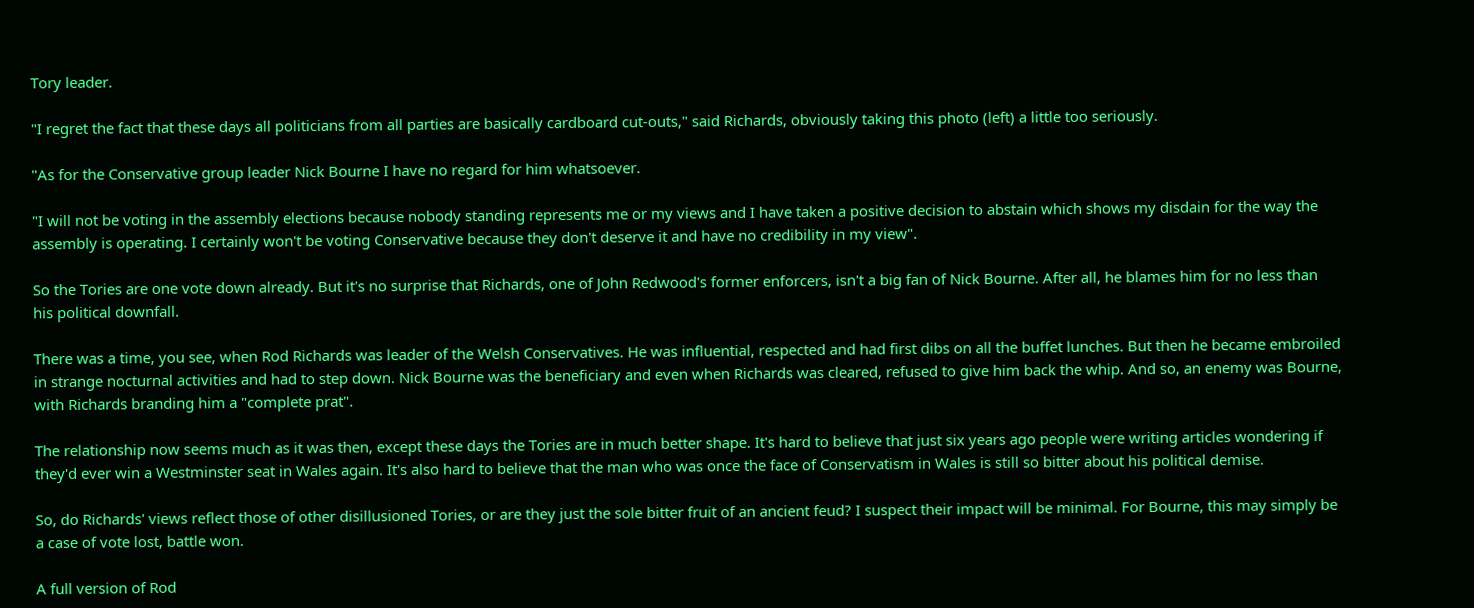Tory leader.

"I regret the fact that these days all politicians from all parties are basically cardboard cut-outs," said Richards, obviously taking this photo (left) a little too seriously.

"As for the Conservative group leader Nick Bourne I have no regard for him whatsoever.

"I will not be voting in the assembly elections because nobody standing represents me or my views and I have taken a positive decision to abstain which shows my disdain for the way the assembly is operating. I certainly won't be voting Conservative because they don't deserve it and have no credibility in my view".

So the Tories are one vote down already. But it's no surprise that Richards, one of John Redwood's former enforcers, isn't a big fan of Nick Bourne. After all, he blames him for no less than his political downfall.

There was a time, you see, when Rod Richards was leader of the Welsh Conservatives. He was influential, respected and had first dibs on all the buffet lunches. But then he became embroiled in strange nocturnal activities and had to step down. Nick Bourne was the beneficiary and even when Richards was cleared, refused to give him back the whip. And so, an enemy was Bourne, with Richards branding him a "complete prat".

The relationship now seems much as it was then, except these days the Tories are in much better shape. It's hard to believe that just six years ago people were writing articles wondering if they'd ever win a Westminster seat in Wales again. It's also hard to believe that the man who was once the face of Conservatism in Wales is still so bitter about his political demise.

So, do Richards' views reflect those of other disillusioned Tories, or are they just the sole bitter fruit of an ancient feud? I suspect their impact will be minimal. For Bourne, this may simply be a case of vote lost, battle won.

A full version of Rod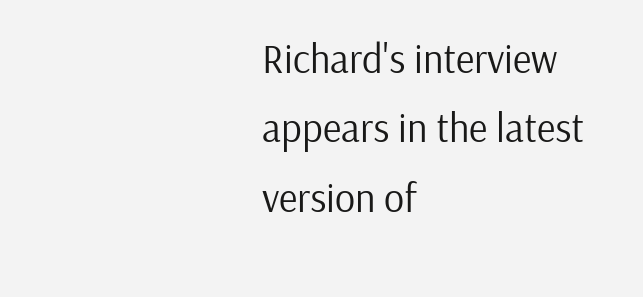Richard's interview appears in the latest version of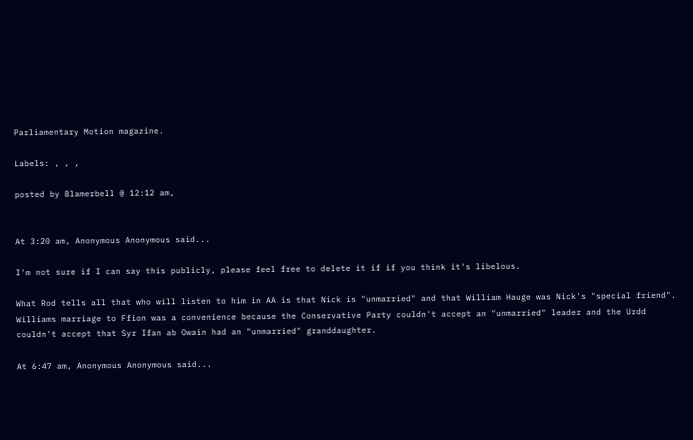Parliamentary Motion magazine.

Labels: , , ,

posted by Blamerbell @ 12:12 am,


At 3:20 am, Anonymous Anonymous said...

I'm not sure if I can say this publicly, please feel free to delete it if if you think it's libelous.

What Rod tells all that who will listen to him in AA is that Nick is "unmarried" and that William Hauge was Nick's "special friend". Williams marriage to Ffion was a convenience because the Conservative Party couldn't accept an "unmarried" leader and the Urdd couldn't accept that Syr Ifan ab Owain had an "unmarried" granddaughter.

At 6:47 am, Anonymous Anonymous said...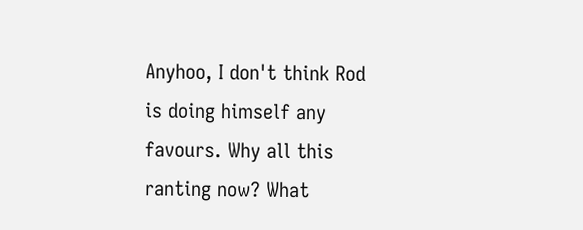Anyhoo, I don't think Rod is doing himself any favours. Why all this ranting now? What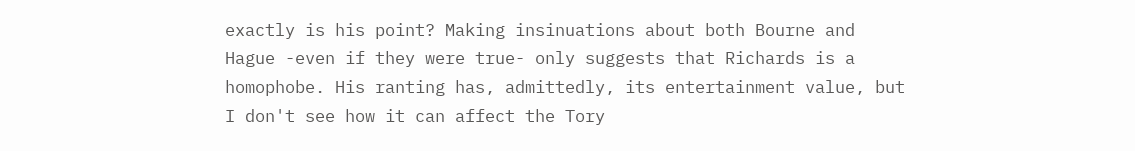exactly is his point? Making insinuations about both Bourne and Hague -even if they were true- only suggests that Richards is a homophobe. His ranting has, admittedly, its entertainment value, but I don't see how it can affect the Tory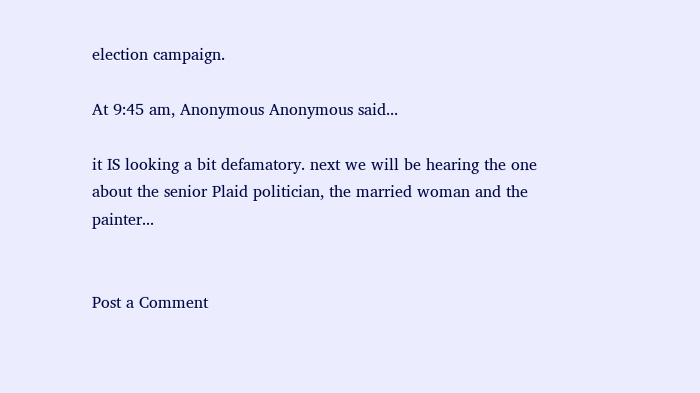election campaign.

At 9:45 am, Anonymous Anonymous said...

it IS looking a bit defamatory. next we will be hearing the one about the senior Plaid politician, the married woman and the painter...


Post a Comment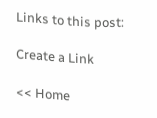Links to this post:

Create a Link

<< Home